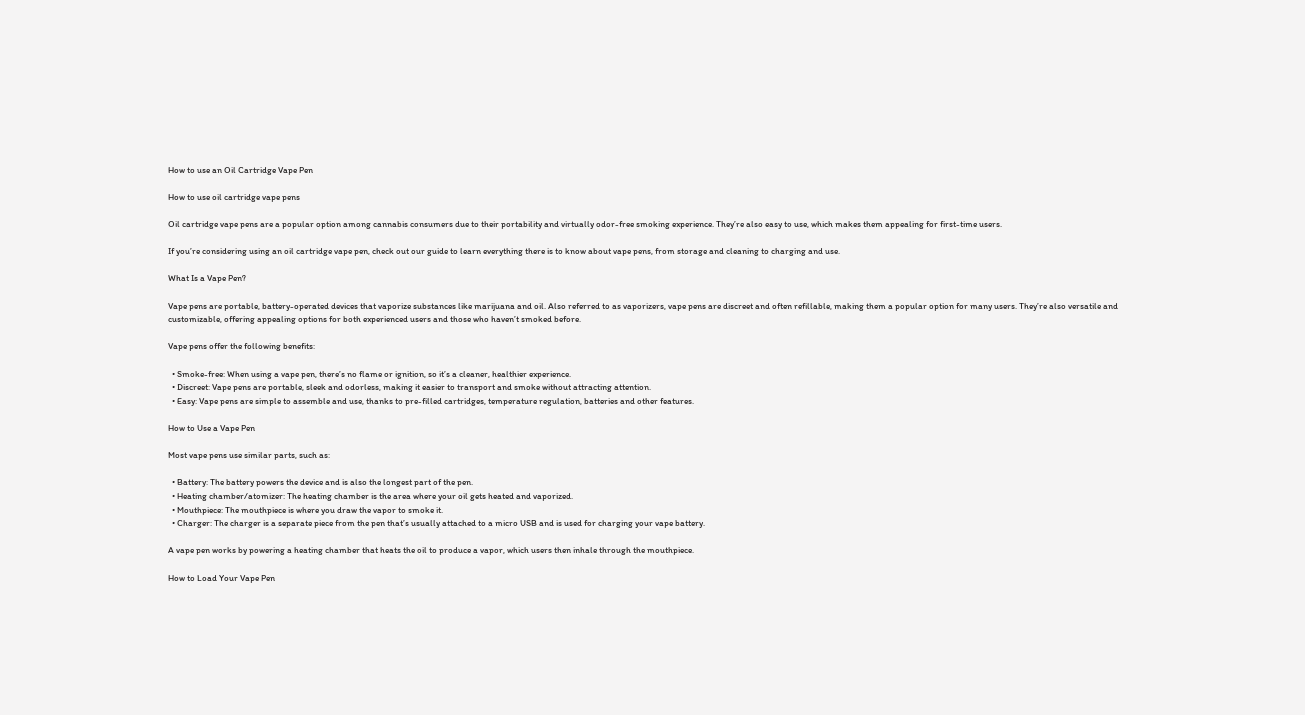How to use an Oil Cartridge Vape Pen

How to use oil cartridge vape pens

Oil cartridge vape pens are a popular option among cannabis consumers due to their portability and virtually odor-free smoking experience. They’re also easy to use, which makes them appealing for first-time users.

If you’re considering using an oil cartridge vape pen, check out our guide to learn everything there is to know about vape pens, from storage and cleaning to charging and use.

What Is a Vape Pen?

Vape pens are portable, battery-operated devices that vaporize substances like marijuana and oil. Also referred to as vaporizers, vape pens are discreet and often refillable, making them a popular option for many users. They’re also versatile and customizable, offering appealing options for both experienced users and those who haven’t smoked before.

Vape pens offer the following benefits:

  • Smoke-free: When using a vape pen, there’s no flame or ignition, so it’s a cleaner, healthier experience.
  • Discreet: Vape pens are portable, sleek and odorless, making it easier to transport and smoke without attracting attention.
  • Easy: Vape pens are simple to assemble and use, thanks to pre-filled cartridges, temperature regulation, batteries and other features.

How to Use a Vape Pen

Most vape pens use similar parts, such as:

  • Battery: The battery powers the device and is also the longest part of the pen.
  • Heating chamber/atomizer: The heating chamber is the area where your oil gets heated and vaporized.
  • Mouthpiece: The mouthpiece is where you draw the vapor to smoke it.
  • Charger: The charger is a separate piece from the pen that’s usually attached to a micro USB and is used for charging your vape battery.

A vape pen works by powering a heating chamber that heats the oil to produce a vapor, which users then inhale through the mouthpiece.

How to Load Your Vape Pen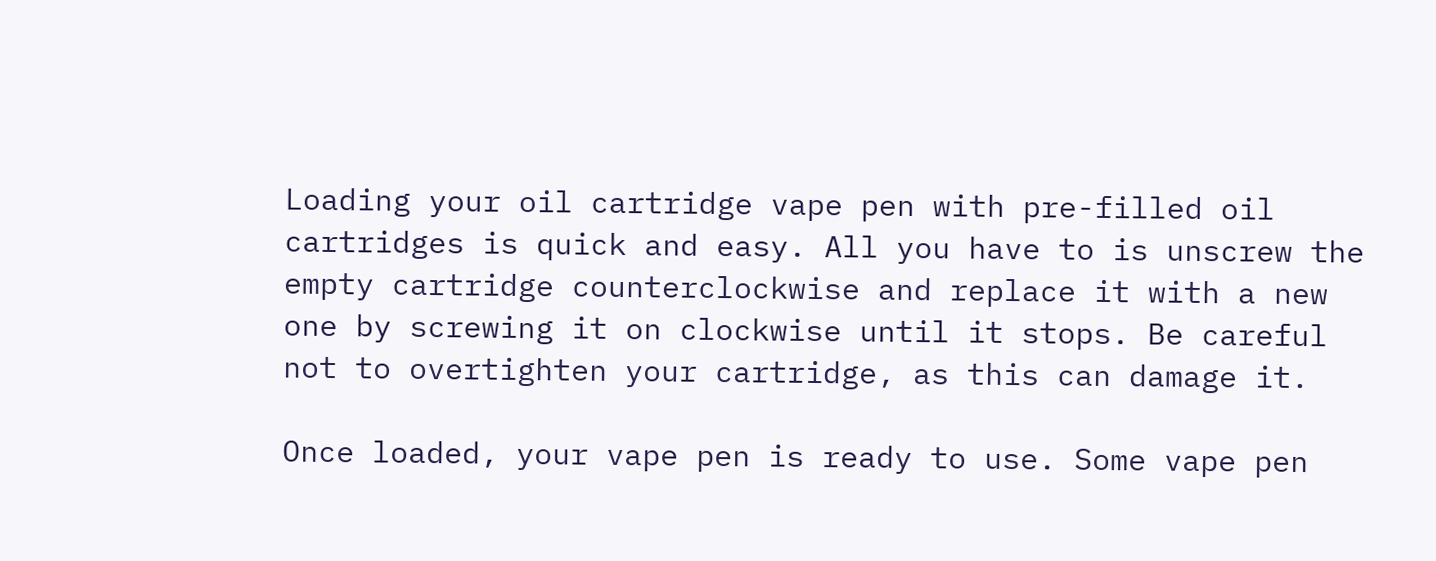Loading your oil cartridge vape pen with pre-filled oil cartridges is quick and easy. All you have to is unscrew the empty cartridge counterclockwise and replace it with a new one by screwing it on clockwise until it stops. Be careful not to overtighten your cartridge, as this can damage it.

Once loaded, your vape pen is ready to use. Some vape pen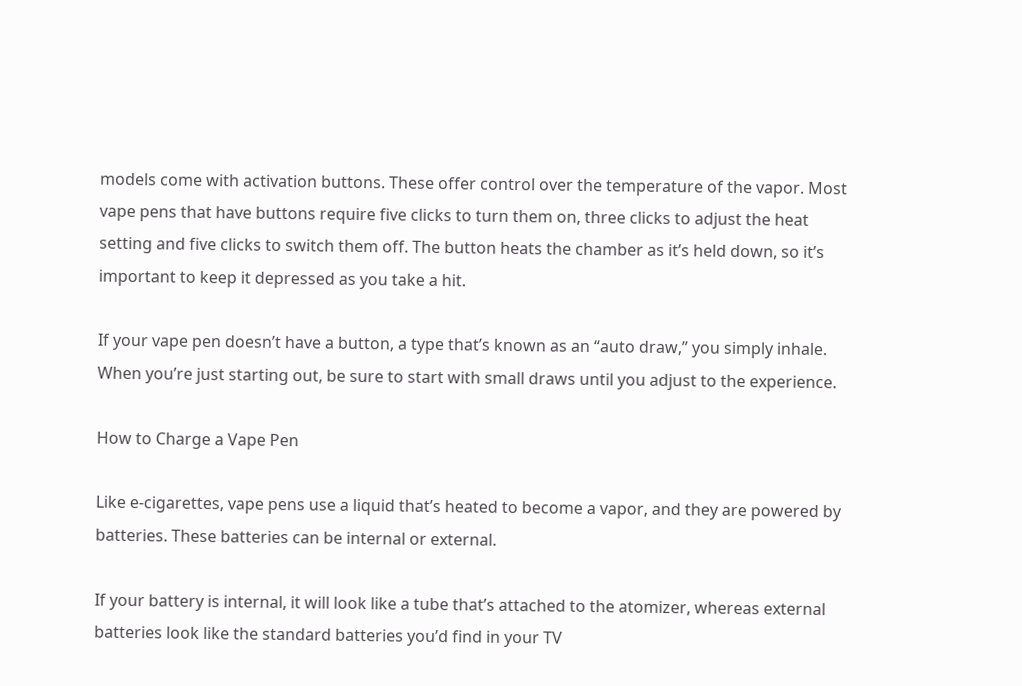models come with activation buttons. These offer control over the temperature of the vapor. Most vape pens that have buttons require five clicks to turn them on, three clicks to adjust the heat setting and five clicks to switch them off. The button heats the chamber as it’s held down, so it’s important to keep it depressed as you take a hit.

If your vape pen doesn’t have a button, a type that’s known as an “auto draw,” you simply inhale. When you’re just starting out, be sure to start with small draws until you adjust to the experience.

How to Charge a Vape Pen

Like e-cigarettes, vape pens use a liquid that’s heated to become a vapor, and they are powered by batteries. These batteries can be internal or external.

If your battery is internal, it will look like a tube that’s attached to the atomizer, whereas external batteries look like the standard batteries you’d find in your TV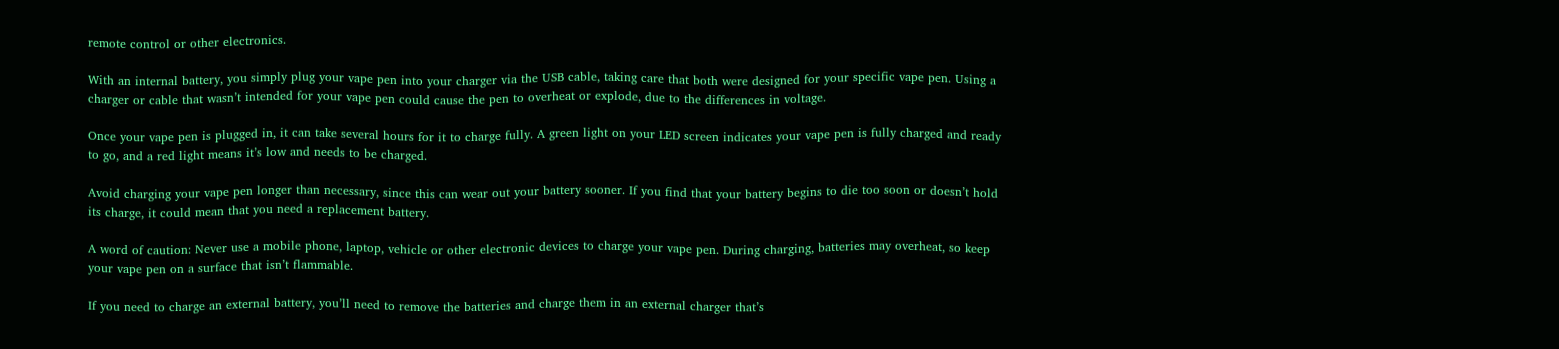remote control or other electronics.

With an internal battery, you simply plug your vape pen into your charger via the USB cable, taking care that both were designed for your specific vape pen. Using a charger or cable that wasn’t intended for your vape pen could cause the pen to overheat or explode, due to the differences in voltage.

Once your vape pen is plugged in, it can take several hours for it to charge fully. A green light on your LED screen indicates your vape pen is fully charged and ready to go, and a red light means it’s low and needs to be charged.

Avoid charging your vape pen longer than necessary, since this can wear out your battery sooner. If you find that your battery begins to die too soon or doesn’t hold its charge, it could mean that you need a replacement battery.

A word of caution: Never use a mobile phone, laptop, vehicle or other electronic devices to charge your vape pen. During charging, batteries may overheat, so keep your vape pen on a surface that isn’t flammable.

If you need to charge an external battery, you’ll need to remove the batteries and charge them in an external charger that’s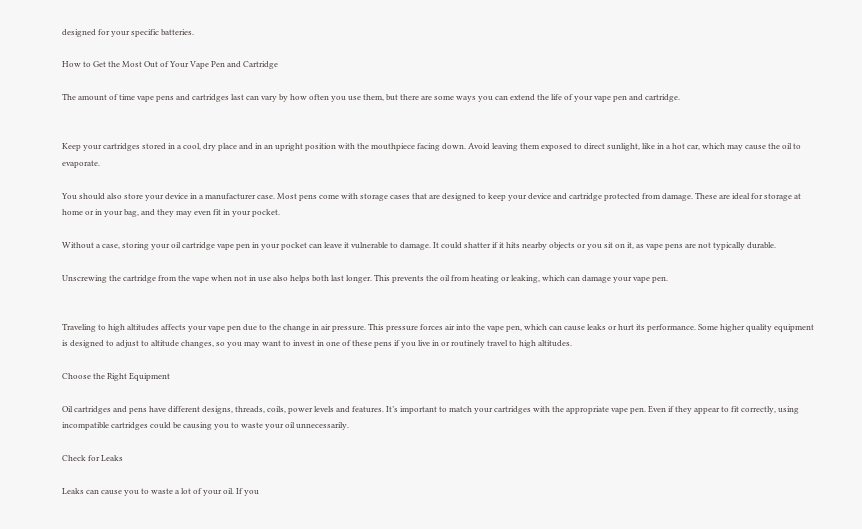designed for your specific batteries.

How to Get the Most Out of Your Vape Pen and Cartridge

The amount of time vape pens and cartridges last can vary by how often you use them, but there are some ways you can extend the life of your vape pen and cartridge.


Keep your cartridges stored in a cool, dry place and in an upright position with the mouthpiece facing down. Avoid leaving them exposed to direct sunlight, like in a hot car, which may cause the oil to evaporate.

You should also store your device in a manufacturer case. Most pens come with storage cases that are designed to keep your device and cartridge protected from damage. These are ideal for storage at home or in your bag, and they may even fit in your pocket.

Without a case, storing your oil cartridge vape pen in your pocket can leave it vulnerable to damage. It could shatter if it hits nearby objects or you sit on it, as vape pens are not typically durable.

Unscrewing the cartridge from the vape when not in use also helps both last longer. This prevents the oil from heating or leaking, which can damage your vape pen.


Traveling to high altitudes affects your vape pen due to the change in air pressure. This pressure forces air into the vape pen, which can cause leaks or hurt its performance. Some higher quality equipment is designed to adjust to altitude changes, so you may want to invest in one of these pens if you live in or routinely travel to high altitudes.

Choose the Right Equipment

Oil cartridges and pens have different designs, threads, coils, power levels and features. It’s important to match your cartridges with the appropriate vape pen. Even if they appear to fit correctly, using incompatible cartridges could be causing you to waste your oil unnecessarily.

Check for Leaks

Leaks can cause you to waste a lot of your oil. If you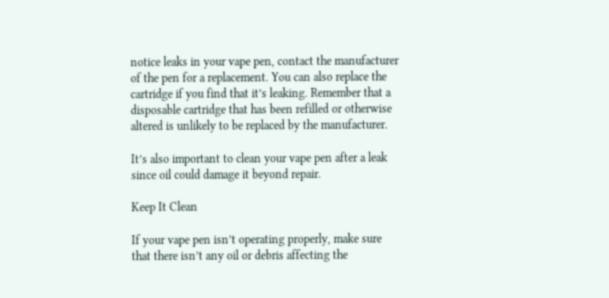notice leaks in your vape pen, contact the manufacturer of the pen for a replacement. You can also replace the cartridge if you find that it’s leaking. Remember that a disposable cartridge that has been refilled or otherwise altered is unlikely to be replaced by the manufacturer.

It’s also important to clean your vape pen after a leak since oil could damage it beyond repair.

Keep It Clean

If your vape pen isn’t operating properly, make sure that there isn’t any oil or debris affecting the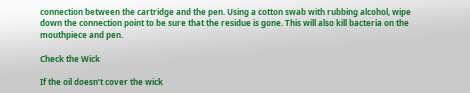connection between the cartridge and the pen. Using a cotton swab with rubbing alcohol, wipe down the connection point to be sure that the residue is gone. This will also kill bacteria on the mouthpiece and pen.

Check the Wick

If the oil doesn’t cover the wick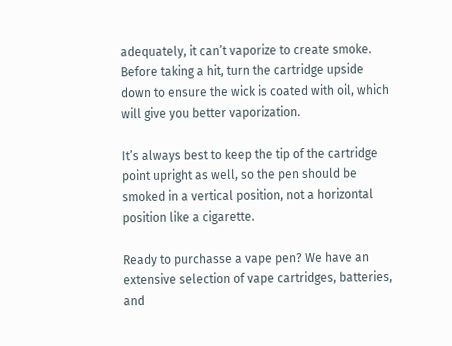adequately, it can’t vaporize to create smoke. Before taking a hit, turn the cartridge upside down to ensure the wick is coated with oil, which will give you better vaporization.

It’s always best to keep the tip of the cartridge point upright as well, so the pen should be smoked in a vertical position, not a horizontal position like a cigarette.

Ready to purchasse a vape pen? We have an extensive selection of vape cartridges, batteries, and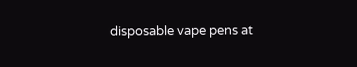disposable vape pens at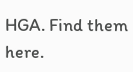HGA. Find them here.